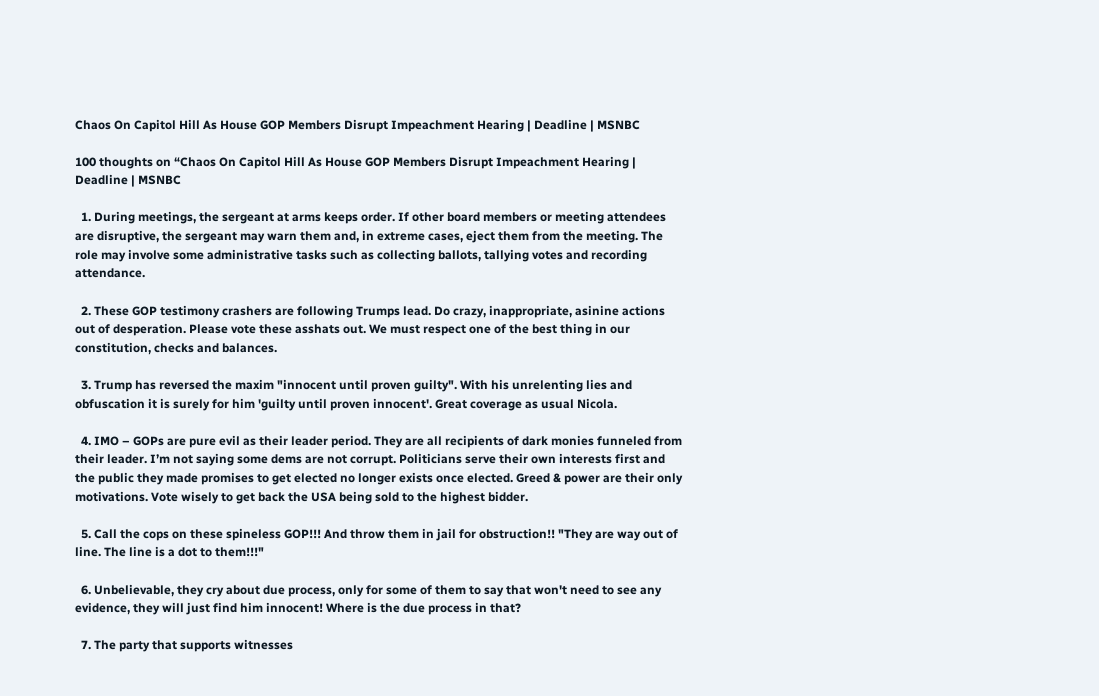Chaos On Capitol Hill As House GOP Members Disrupt Impeachment Hearing | Deadline | MSNBC

100 thoughts on “Chaos On Capitol Hill As House GOP Members Disrupt Impeachment Hearing | Deadline | MSNBC

  1. During meetings, the sergeant at arms keeps order. If other board members or meeting attendees are disruptive, the sergeant may warn them and, in extreme cases, eject them from the meeting. The role may involve some administrative tasks such as collecting ballots, tallying votes and recording attendance.

  2. These GOP testimony crashers are following Trumps lead. Do crazy, inappropriate, asinine actions out of desperation. Please vote these asshats out. We must respect one of the best thing in our constitution, checks and balances.

  3. Trump has reversed the maxim "innocent until proven guilty". With his unrelenting lies and obfuscation it is surely for him 'guilty until proven innocent'. Great coverage as usual Nicola.

  4. IMO – GOPs are pure evil as their leader period. They are all recipients of dark monies funneled from their leader. I’m not saying some dems are not corrupt. Politicians serve their own interests first and the public they made promises to get elected no longer exists once elected. Greed & power are their only motivations. Vote wisely to get back the USA being sold to the highest bidder.

  5. Call the cops on these spineless GOP!!! And throw them in jail for obstruction!! "They are way out of line. The line is a dot to them!!!"

  6. Unbelievable, they cry about due process, only for some of them to say that won't need to see any evidence, they will just find him innocent! Where is the due process in that?

  7. The party that supports witnesses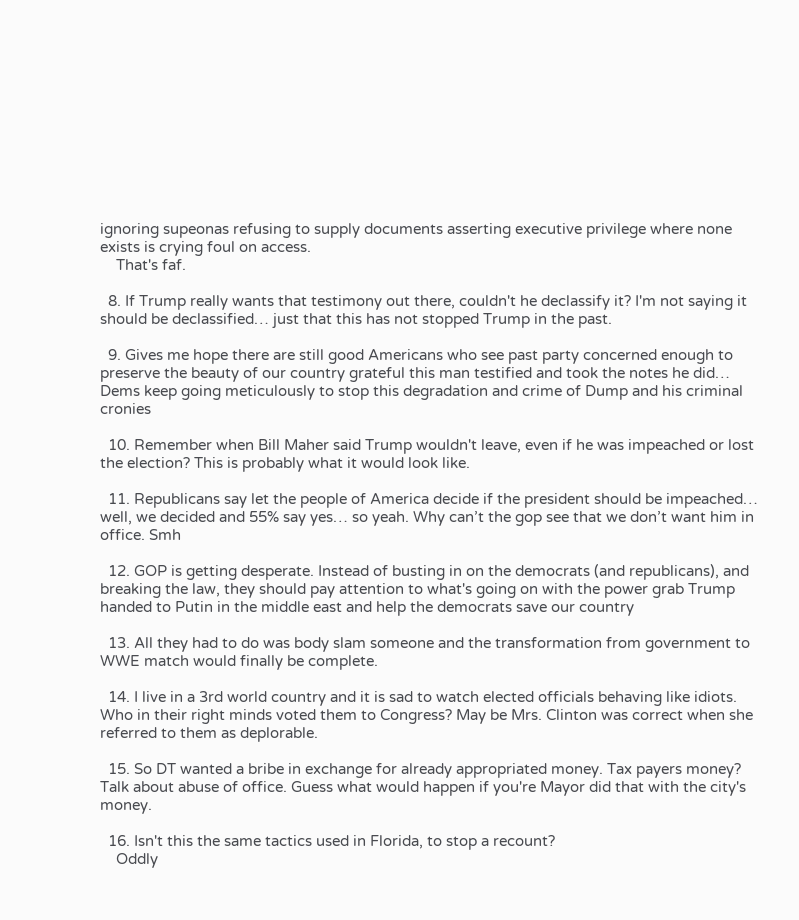ignoring supeonas refusing to supply documents asserting executive privilege where none exists is crying foul on access.
    That's faf.

  8. If Trump really wants that testimony out there, couldn't he declassify it? I'm not saying it should be declassified… just that this has not stopped Trump in the past.

  9. Gives me hope there are still good Americans who see past party concerned enough to preserve the beauty of our country grateful this man testified and took the notes he did… Dems keep going meticulously to stop this degradation and crime of Dump and his criminal cronies

  10. Remember when Bill Maher said Trump wouldn't leave, even if he was impeached or lost the election? This is probably what it would look like.

  11. Republicans say let the people of America decide if the president should be impeached… well, we decided and 55% say yes… so yeah. Why can’t the gop see that we don’t want him in office. Smh

  12. GOP is getting desperate. Instead of busting in on the democrats (and republicans), and breaking the law, they should pay attention to what's going on with the power grab Trump handed to Putin in the middle east and help the democrats save our country

  13. All they had to do was body slam someone and the transformation from government to WWE match would finally be complete.

  14. I live in a 3rd world country and it is sad to watch elected officials behaving like idiots. Who in their right minds voted them to Congress? May be Mrs. Clinton was correct when she referred to them as deplorable.

  15. So DT wanted a bribe in exchange for already appropriated money. Tax payers money? Talk about abuse of office. Guess what would happen if you're Mayor did that with the city's money.

  16. Isn't this the same tactics used in Florida, to stop a recount?
    Oddly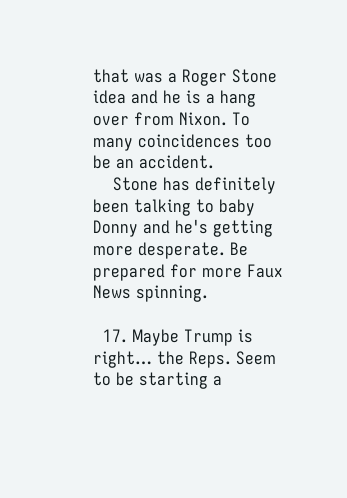that was a Roger Stone idea and he is a hang over from Nixon. To many coincidences too be an accident.
    Stone has definitely been talking to baby Donny and he's getting more desperate. Be prepared for more Faux News spinning.

  17. Maybe Trump is right… the Reps. Seem to be starting a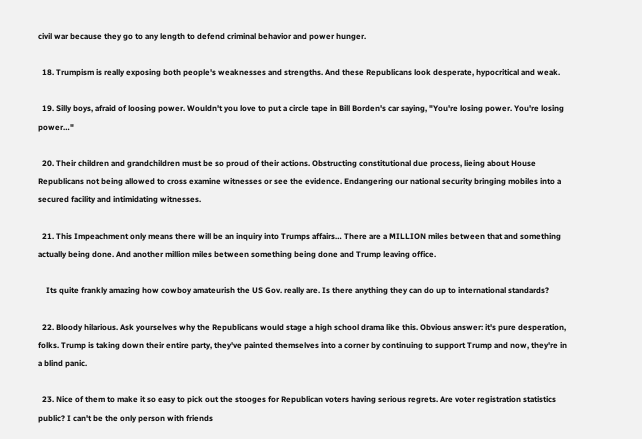civil war because they go to any length to defend criminal behavior and power hunger.

  18. Trumpism is really exposing both people's weaknesses and strengths. And these Republicans look desperate, hypocritical and weak.

  19. Silly boys, afraid of loosing power. Wouldn't you love to put a circle tape in Bill Borden's car saying, "You're losing power. You're losing power…"

  20. Their children and grandchildren must be so proud of their actions. Obstructing constitutional due process, lieing about House Republicans not being allowed to cross examine witnesses or see the evidence. Endangering our national security bringing mobiles into a secured facility and intimidating witnesses.

  21. This Impeachment only means there will be an inquiry into Trumps affairs… There are a MILLION miles between that and something actually being done. And another million miles between something being done and Trump leaving office.

    Its quite frankly amazing how cowboy amateurish the US Gov. really are. Is there anything they can do up to international standards?

  22. Bloody hilarious. Ask yourselves why the Republicans would stage a high school drama like this. Obvious answer: it's pure desperation, folks. Trump is taking down their entire party, they've painted themselves into a corner by continuing to support Trump and now, they're in a blind panic.

  23. Nice of them to make it so easy to pick out the stooges for Republican voters having serious regrets. Are voter registration statistics public? I can't be the only person with friends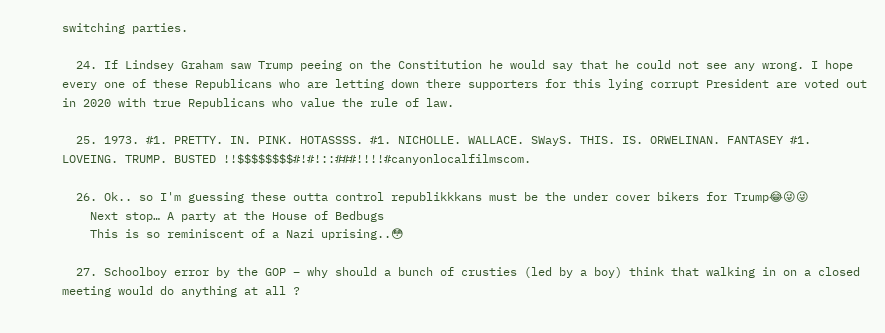switching parties.

  24. If Lindsey Graham saw Trump peeing on the Constitution he would say that he could not see any wrong. I hope every one of these Republicans who are letting down there supporters for this lying corrupt President are voted out in 2020 with true Republicans who value the rule of law.

  25. 1973. #1. PRETTY. IN. PINK. HOTASSSS. #1. NICHOLLE. WALLACE. SWayS. THIS. IS. ORWELINAN. FANTASEY #1. LOVEING. TRUMP. BUSTED !!$$$$$$$$#!#!::###!!!!#canyonlocalfilmscom.

  26. Ok.. so I'm guessing these outta control republikkkans must be the under cover bikers for Trump😂😜😜
    Next stop… A party at the House of Bedbugs
    This is so reminiscent of a Nazi uprising..😳

  27. Schoolboy error by the GOP – why should a bunch of crusties (led by a boy) think that walking in on a closed meeting would do anything at all ?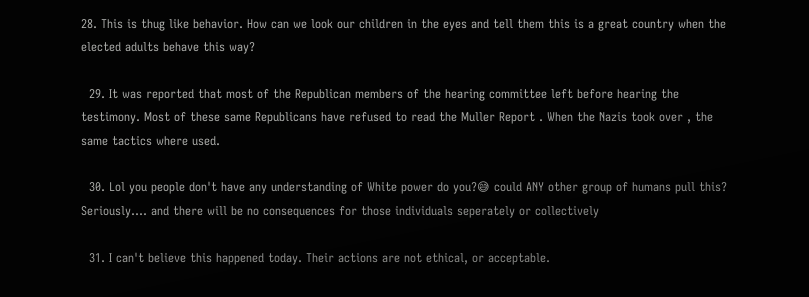28. This is thug like behavior. How can we look our children in the eyes and tell them this is a great country when the elected adults behave this way?

  29. It was reported that most of the Republican members of the hearing committee left before hearing the testimony. Most of these same Republicans have refused to read the Muller Report . When the Nazis took over , the same tactics where used.

  30. Lol you people don't have any understanding of White power do you?😅 could ANY other group of humans pull this? Seriously…. and there will be no consequences for those individuals seperately or collectively

  31. I can't believe this happened today. Their actions are not ethical, or acceptable.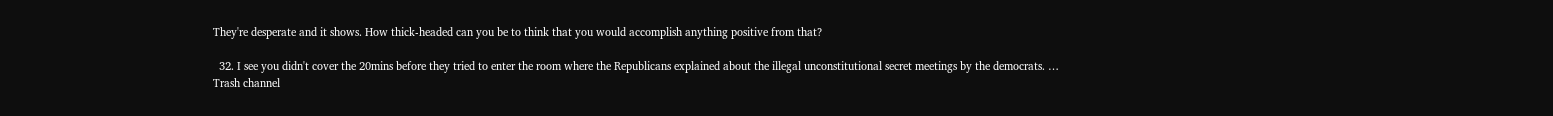They're desperate and it shows. How thick-headed can you be to think that you would accomplish anything positive from that?

  32. I see you didn't cover the 20mins before they tried to enter the room where the Republicans explained about the illegal unconstitutional secret meetings by the democrats. … Trash channel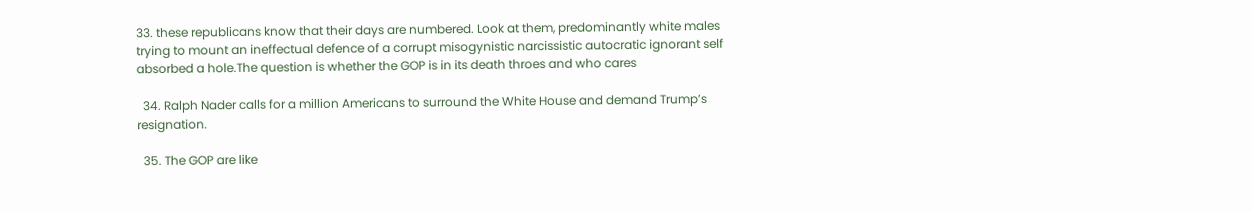33. these republicans know that their days are numbered. Look at them, predominantly white males trying to mount an ineffectual defence of a corrupt misogynistic narcissistic autocratic ignorant self absorbed a hole.The question is whether the GOP is in its death throes and who cares

  34. Ralph Nader calls for a million Americans to surround the White House and demand Trump’s resignation.

  35. The GOP are like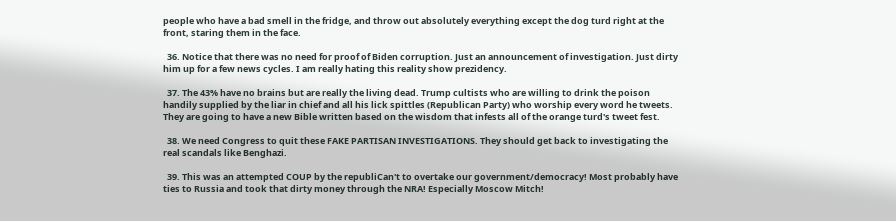people who have a bad smell in the fridge, and throw out absolutely everything except the dog turd right at the front, staring them in the face.

  36. Notice that there was no need for proof of Biden corruption. Just an announcement of investigation. Just dirty him up for a few news cycles. I am really hating this reality show prezidency.

  37. The 43% have no brains but are really the living dead. Trump cultists who are willing to drink the poison handily supplied by the liar in chief and all his lick spittles (Republican Party) who worship every word he tweets. They are going to have a new Bible written based on the wisdom that infests all of the orange turd's tweet fest.

  38. We need Congress to quit these FAKE PARTISAN INVESTIGATIONS. They should get back to investigating the real scandals like Benghazi.

  39. This was an attempted COUP by the republiCan't to overtake our government/democracy! Most probably have ties to Russia and took that dirty money through the NRA! Especially Moscow Mitch!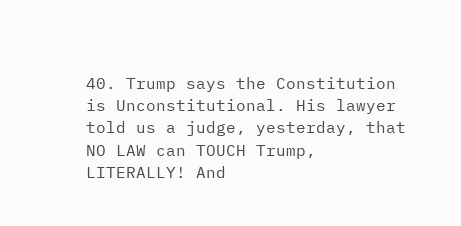40. Trump says the Constitution is Unconstitutional. His lawyer told us a judge, yesterday, that NO LAW can TOUCH Trump, LITERALLY! And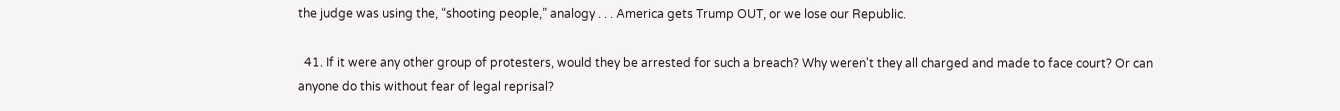the judge was using the, “shooting people,” analogy . . . America gets Trump OUT, or we lose our Republic.

  41. If it were any other group of protesters, would they be arrested for such a breach? Why weren't they all charged and made to face court? Or can anyone do this without fear of legal reprisal?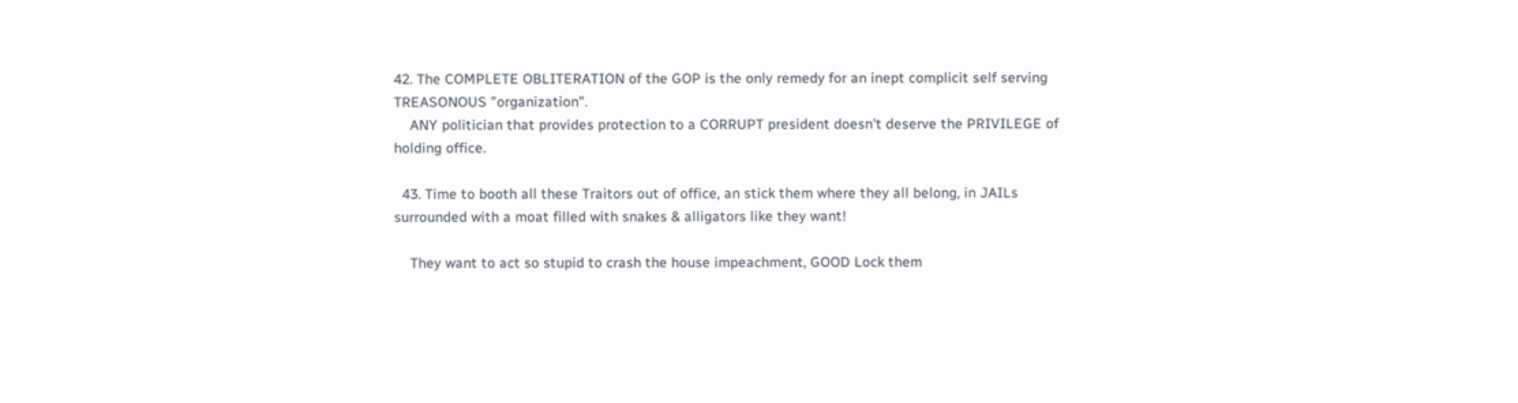42. The COMPLETE OBLITERATION of the GOP is the only remedy for an inept complicit self serving TREASONOUS "organization".
    ANY politician that provides protection to a CORRUPT president doesn't deserve the PRIVILEGE of holding office.

  43. Time to booth all these Traitors out of office, an stick them where they all belong, in JAILs surrounded with a moat filled with snakes & alligators like they want!

    They want to act so stupid to crash the house impeachment, GOOD Lock them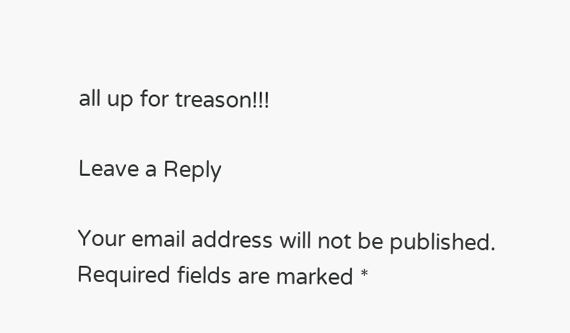all up for treason!!!

Leave a Reply

Your email address will not be published. Required fields are marked *